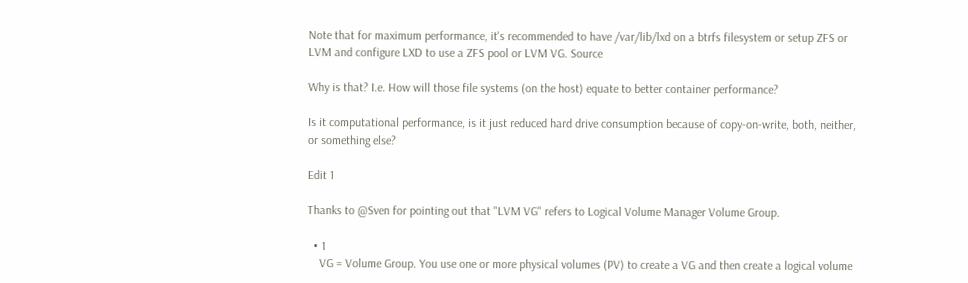Note that for maximum performance, it's recommended to have /var/lib/lxd on a btrfs filesystem or setup ZFS or LVM and configure LXD to use a ZFS pool or LVM VG. Source

Why is that? I.e. How will those file systems (on the host) equate to better container performance?

Is it computational performance, is it just reduced hard drive consumption because of copy-on-write, both, neither, or something else?

Edit 1

Thanks to @Sven for pointing out that "LVM VG" refers to Logical Volume Manager Volume Group.

  • 1
    VG = Volume Group. You use one or more physical volumes (PV) to create a VG and then create a logical volume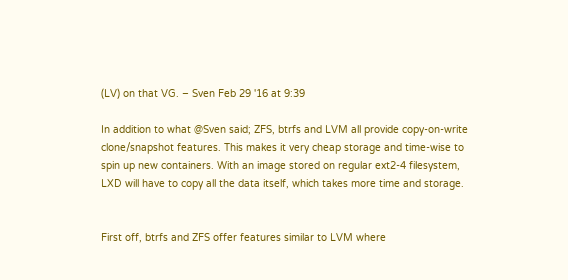(LV) on that VG. – Sven Feb 29 '16 at 9:39

In addition to what @Sven said; ZFS, btrfs and LVM all provide copy-on-write clone/snapshot features. This makes it very cheap storage and time-wise to spin up new containers. With an image stored on regular ext2-4 filesystem, LXD will have to copy all the data itself, which takes more time and storage.


First off, btrfs and ZFS offer features similar to LVM where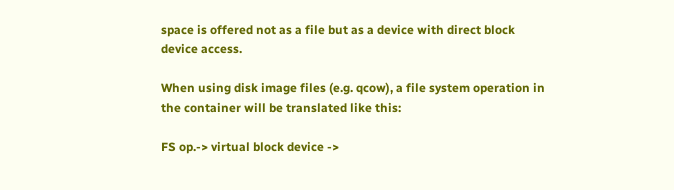space is offered not as a file but as a device with direct block device access.

When using disk image files (e.g. qcow), a file system operation in the container will be translated like this:

FS op.-> virtual block device ->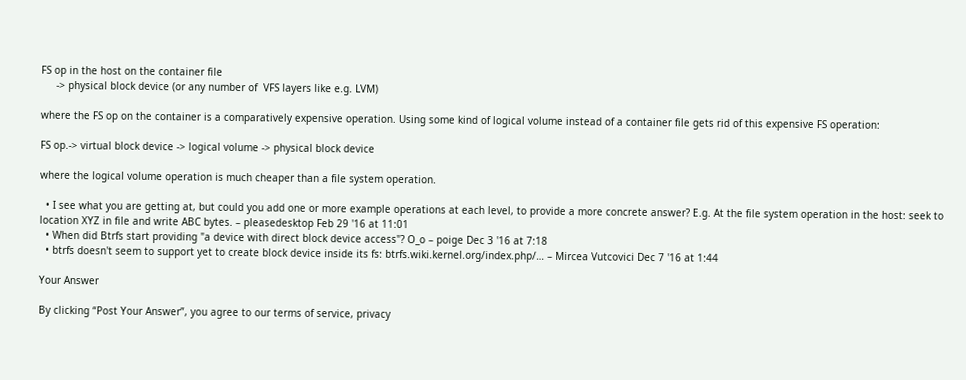FS op in the host on the container file
     -> physical block device (or any number of  VFS layers like e.g. LVM)

where the FS op on the container is a comparatively expensive operation. Using some kind of logical volume instead of a container file gets rid of this expensive FS operation:

FS op.-> virtual block device -> logical volume -> physical block device

where the logical volume operation is much cheaper than a file system operation.

  • I see what you are getting at, but could you add one or more example operations at each level, to provide a more concrete answer? E.g. At the file system operation in the host: seek to location XYZ in file and write ABC bytes. – pleasedesktop Feb 29 '16 at 11:01
  • When did Btrfs start providing "a device with direct block device access"? O_o – poige Dec 3 '16 at 7:18
  • btrfs doesn't seem to support yet to create block device inside its fs: btrfs.wiki.kernel.org/index.php/… – Mircea Vutcovici Dec 7 '16 at 1:44

Your Answer

By clicking “Post Your Answer”, you agree to our terms of service, privacy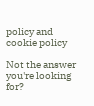policy and cookie policy

Not the answer you're looking for?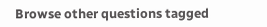Browse other questions tagged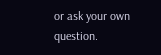or ask your own question.